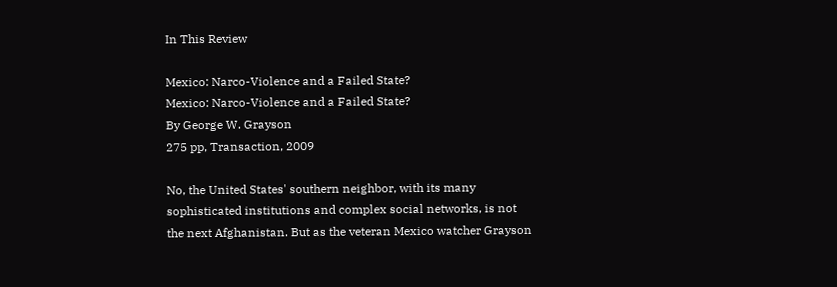In This Review

Mexico: Narco-Violence and a Failed State?
Mexico: Narco-Violence and a Failed State?
By George W. Grayson
275 pp, Transaction, 2009

No, the United States' southern neighbor, with its many sophisticated institutions and complex social networks, is not the next Afghanistan. But as the veteran Mexico watcher Grayson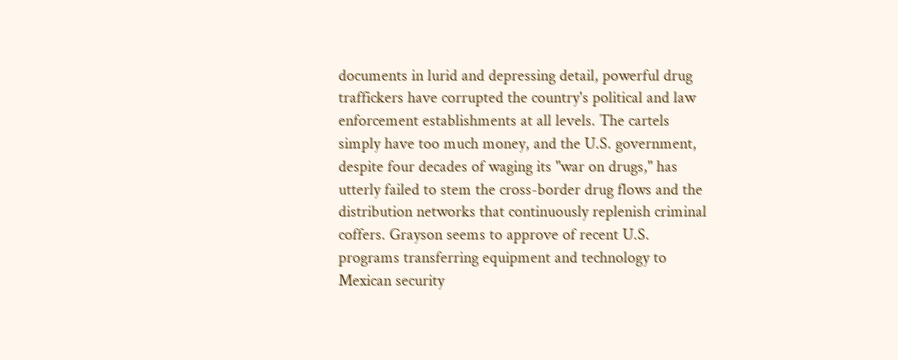documents in lurid and depressing detail, powerful drug traffickers have corrupted the country's political and law enforcement establishments at all levels. The cartels simply have too much money, and the U.S. government, despite four decades of waging its "war on drugs," has utterly failed to stem the cross-border drug flows and the distribution networks that continuously replenish criminal coffers. Grayson seems to approve of recent U.S. programs transferring equipment and technology to Mexican security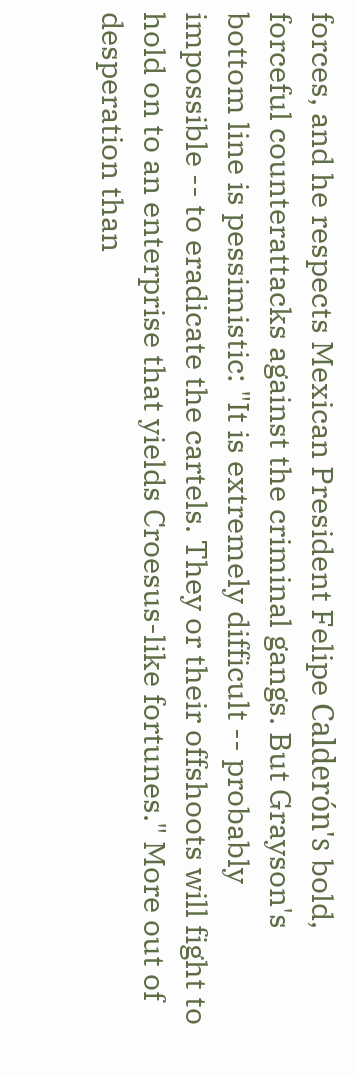forces, and he respects Mexican President Felipe Calderón's bold, forceful counterattacks against the criminal gangs. But Grayson's bottom line is pessimistic: "It is extremely difficult -- probably impossible -- to eradicate the cartels. They or their offshoots will fight to hold on to an enterprise that yields Croesus-like fortunes." More out of desperation than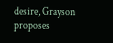desire, Grayson proposes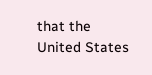that the United States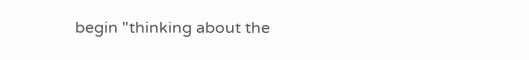begin "thinking about the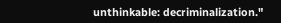unthinkable: decriminalization."